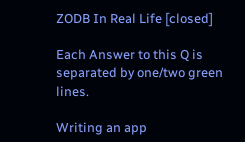ZODB In Real Life [closed]

Each Answer to this Q is separated by one/two green lines.

Writing an app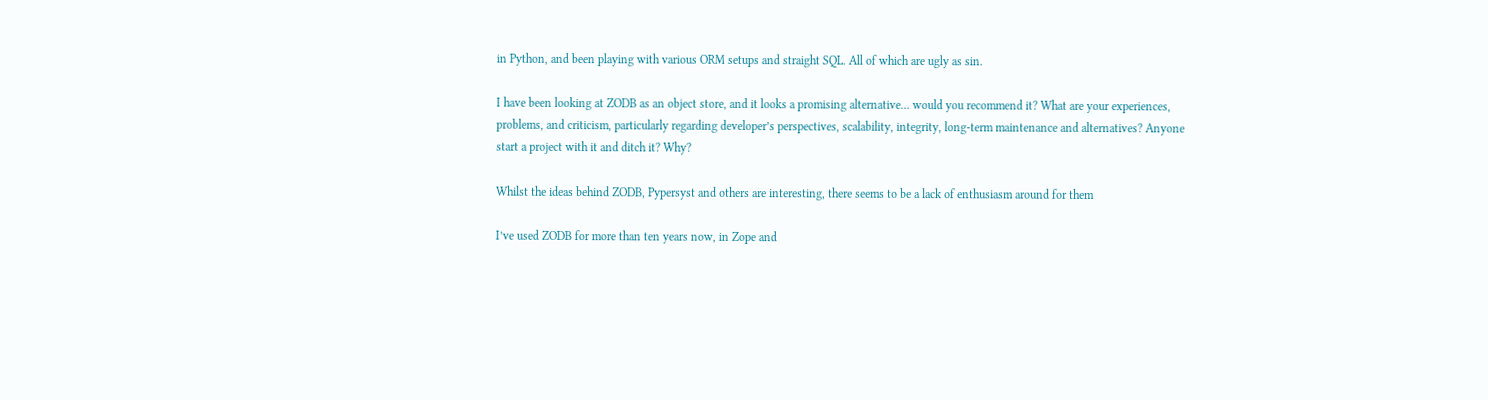in Python, and been playing with various ORM setups and straight SQL. All of which are ugly as sin.

I have been looking at ZODB as an object store, and it looks a promising alternative… would you recommend it? What are your experiences, problems, and criticism, particularly regarding developer’s perspectives, scalability, integrity, long-term maintenance and alternatives? Anyone start a project with it and ditch it? Why?

Whilst the ideas behind ZODB, Pypersyst and others are interesting, there seems to be a lack of enthusiasm around for them

I’ve used ZODB for more than ten years now, in Zope and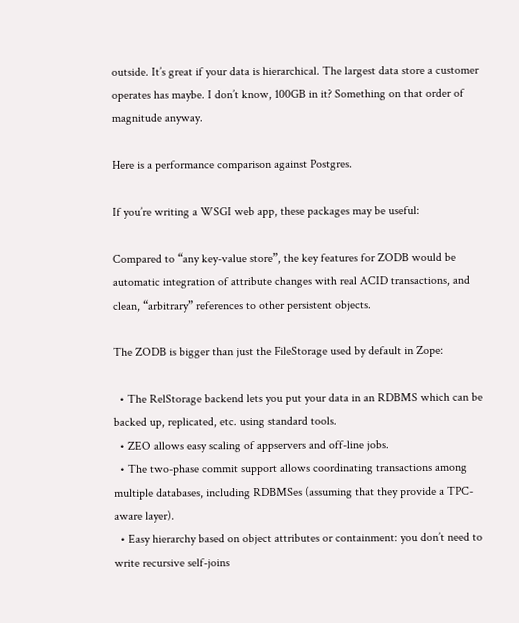outside. It’s great if your data is hierarchical. The largest data store a customer operates has maybe. I don’t know, 100GB in it? Something on that order of magnitude anyway.

Here is a performance comparison against Postgres.

If you’re writing a WSGI web app, these packages may be useful:

Compared to “any key-value store”, the key features for ZODB would be automatic integration of attribute changes with real ACID transactions, and clean, “arbitrary” references to other persistent objects.

The ZODB is bigger than just the FileStorage used by default in Zope:

  • The RelStorage backend lets you put your data in an RDBMS which can be backed up, replicated, etc. using standard tools.
  • ZEO allows easy scaling of appservers and off-line jobs.
  • The two-phase commit support allows coordinating transactions among multiple databases, including RDBMSes (assuming that they provide a TPC-aware layer).
  • Easy hierarchy based on object attributes or containment: you don’t need to write recursive self-joins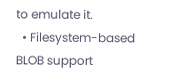to emulate it.
  • Filesystem-based BLOB support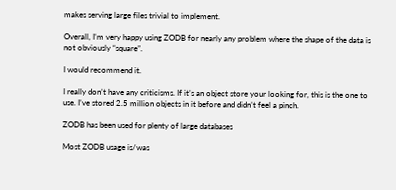makes serving large files trivial to implement.

Overall, I’m very happy using ZODB for nearly any problem where the shape of the data is not obviously “square”.

I would recommend it.

I really don’t have any criticisms. If it’s an object store your looking for, this is the one to use. I’ve stored 2.5 million objects in it before and didn’t feel a pinch.

ZODB has been used for plenty of large databases

Most ZODB usage is/was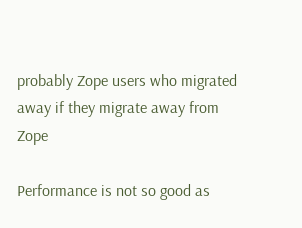probably Zope users who migrated away if they migrate away from Zope

Performance is not so good as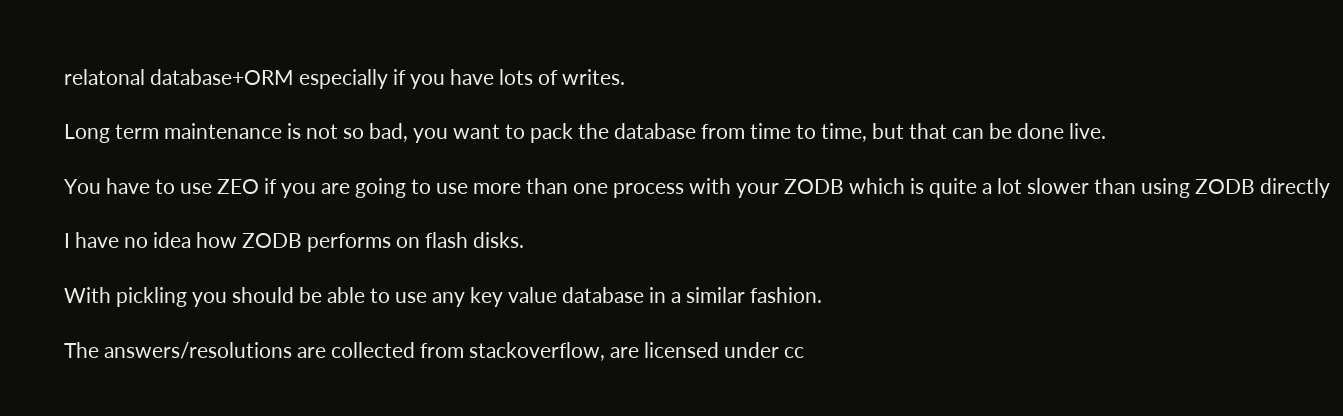relatonal database+ORM especially if you have lots of writes.

Long term maintenance is not so bad, you want to pack the database from time to time, but that can be done live.

You have to use ZEO if you are going to use more than one process with your ZODB which is quite a lot slower than using ZODB directly

I have no idea how ZODB performs on flash disks.

With pickling you should be able to use any key value database in a similar fashion.

The answers/resolutions are collected from stackoverflow, are licensed under cc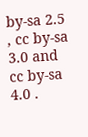by-sa 2.5 , cc by-sa 3.0 and cc by-sa 4.0 .